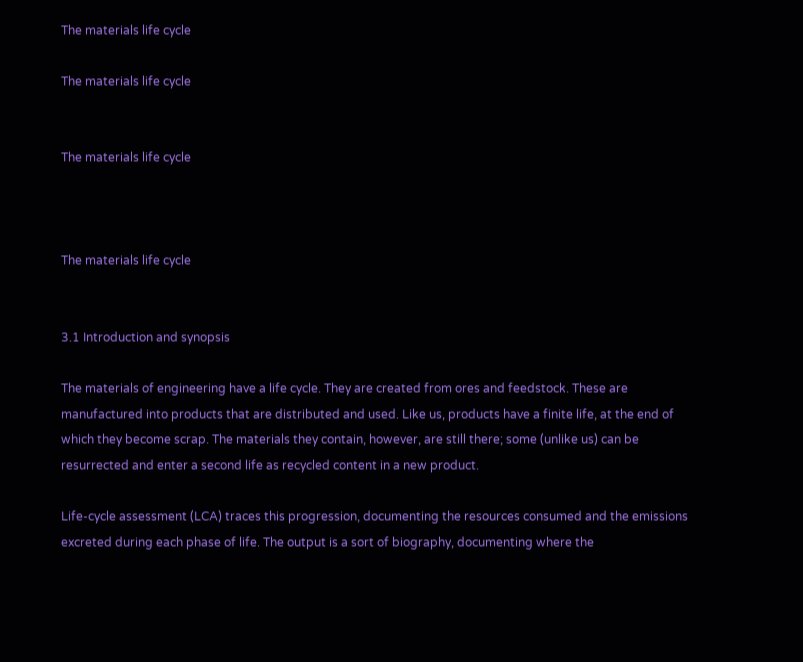The materials life cycle

The materials life cycle


The materials life cycle



The materials life cycle


3.1 Introduction and synopsis

The materials of engineering have a life cycle. They are created from ores and feedstock. These are manufactured into products that are distributed and used. Like us, products have a finite life, at the end of which they become scrap. The materials they contain, however, are still there; some (unlike us) can be resurrected and enter a second life as recycled content in a new product.

Life-cycle assessment (LCA) traces this progression, documenting the resources consumed and the emissions excreted during each phase of life. The output is a sort of biography, documenting where the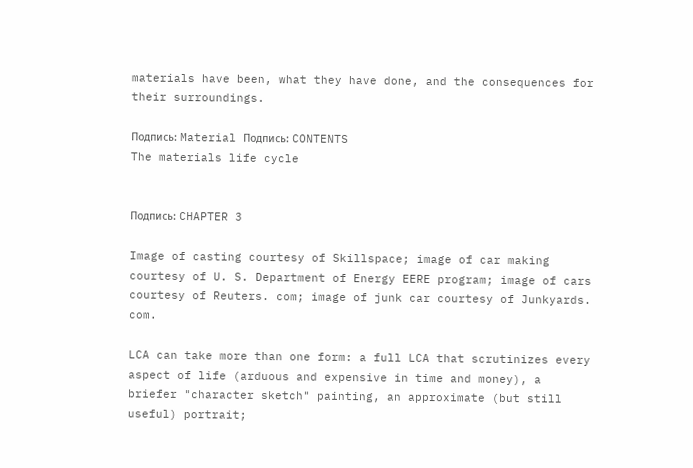materials have been, what they have done, and the consequences for their surroundings.

Подпись: Material Подпись: CONTENTS
The materials life cycle


Подпись: CHAPTER 3

Image of casting courtesy of Skillspace; image of car making courtesy of U. S. Department of Energy EERE program; image of cars courtesy of Reuters. com; image of junk car courtesy of Junkyards. com.

LCA can take more than one form: a full LCA that scrutinizes every aspect of life (arduous and expensive in time and money), a briefer "character sketch" painting, an approximate (but still useful) portrait;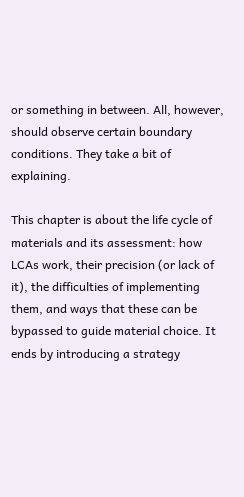or something in between. All, however, should observe certain boundary conditions. They take a bit of explaining.

This chapter is about the life cycle of materials and its assessment: how LCAs work, their precision (or lack of it), the difficulties of implementing them, and ways that these can be bypassed to guide material choice. It ends by introducing a strategy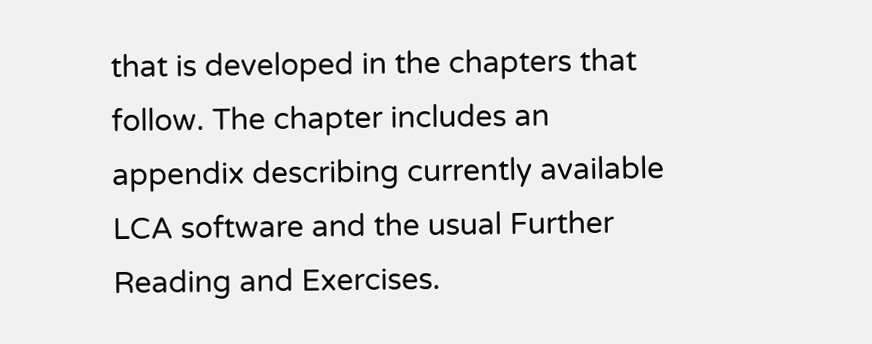that is developed in the chapters that follow. The chapter includes an appendix describing currently available LCA software and the usual Further Reading and Exercises.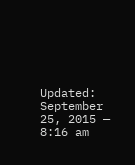Updated: September 25, 2015 — 8:16 am